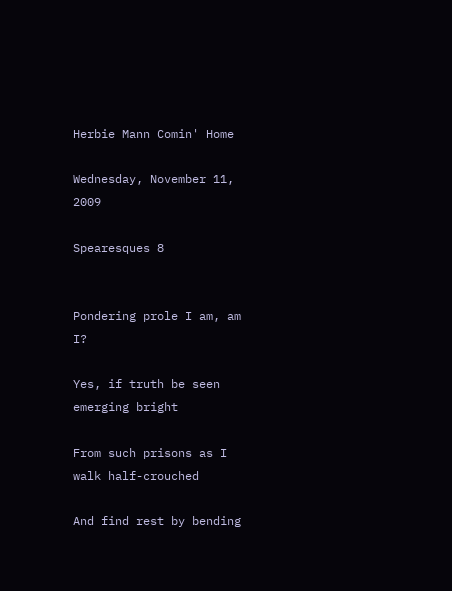Herbie Mann Comin' Home

Wednesday, November 11, 2009

Spearesques 8


Pondering prole I am, am I?

Yes, if truth be seen emerging bright

From such prisons as I walk half-crouched

And find rest by bending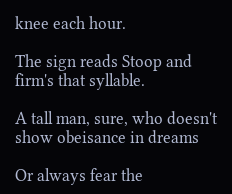knee each hour.

The sign reads Stoop and firm's that syllable.

A tall man, sure, who doesn't show obeisance in dreams

Or always fear the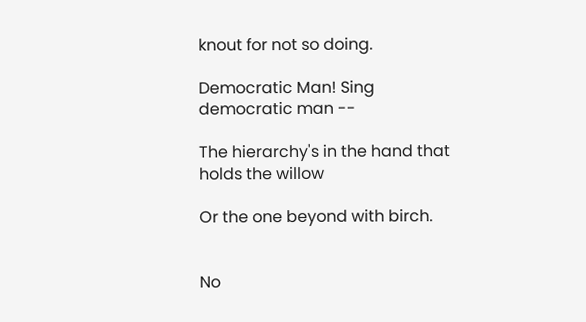knout for not so doing.

Democratic Man! Sing democratic man --

The hierarchy's in the hand that holds the willow

Or the one beyond with birch.


No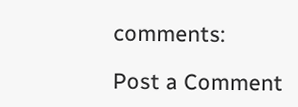comments:

Post a Comment